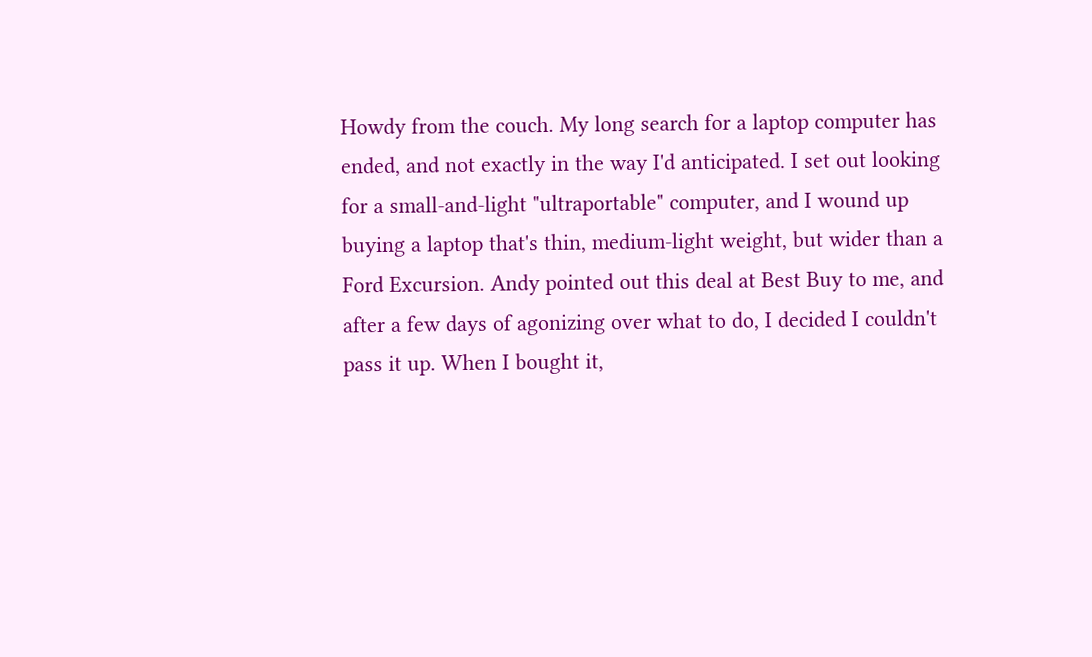Howdy from the couch. My long search for a laptop computer has ended, and not exactly in the way I'd anticipated. I set out looking for a small-and-light "ultraportable" computer, and I wound up buying a laptop that's thin, medium-light weight, but wider than a Ford Excursion. Andy pointed out this deal at Best Buy to me, and after a few days of agonizing over what to do, I decided I couldn't pass it up. When I bought it,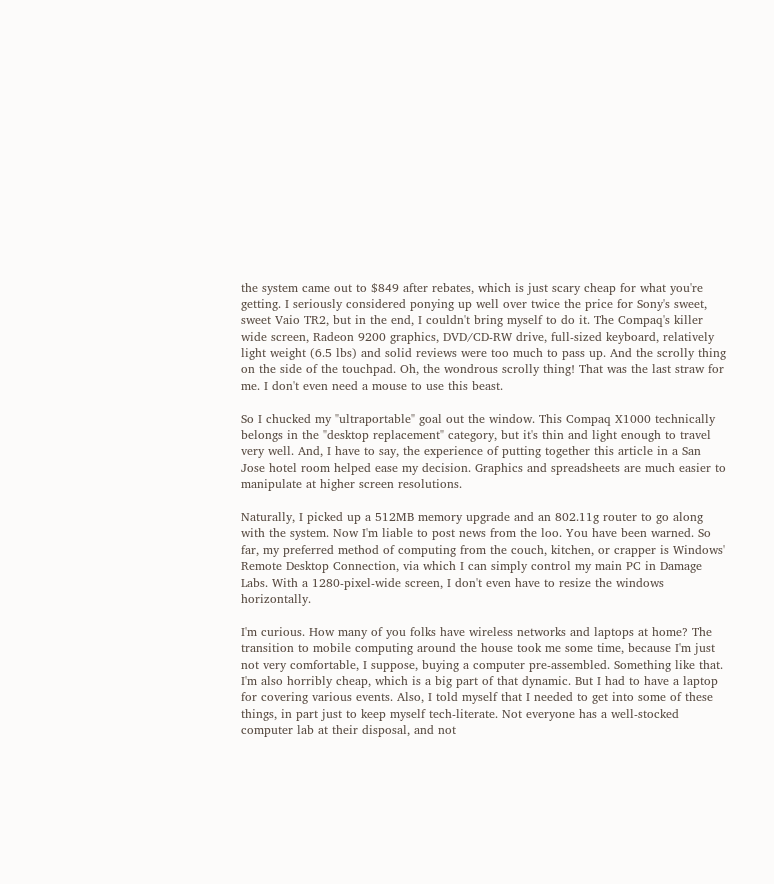the system came out to $849 after rebates, which is just scary cheap for what you're getting. I seriously considered ponying up well over twice the price for Sony's sweet, sweet Vaio TR2, but in the end, I couldn't bring myself to do it. The Compaq's killer wide screen, Radeon 9200 graphics, DVD/CD-RW drive, full-sized keyboard, relatively light weight (6.5 lbs) and solid reviews were too much to pass up. And the scrolly thing on the side of the touchpad. Oh, the wondrous scrolly thing! That was the last straw for me. I don't even need a mouse to use this beast.

So I chucked my "ultraportable" goal out the window. This Compaq X1000 technically belongs in the "desktop replacement" category, but it's thin and light enough to travel very well. And, I have to say, the experience of putting together this article in a San Jose hotel room helped ease my decision. Graphics and spreadsheets are much easier to manipulate at higher screen resolutions.

Naturally, I picked up a 512MB memory upgrade and an 802.11g router to go along with the system. Now I'm liable to post news from the loo. You have been warned. So far, my preferred method of computing from the couch, kitchen, or crapper is Windows' Remote Desktop Connection, via which I can simply control my main PC in Damage Labs. With a 1280-pixel-wide screen, I don't even have to resize the windows horizontally.

I'm curious. How many of you folks have wireless networks and laptops at home? The transition to mobile computing around the house took me some time, because I'm just not very comfortable, I suppose, buying a computer pre-assembled. Something like that. I'm also horribly cheap, which is a big part of that dynamic. But I had to have a laptop for covering various events. Also, I told myself that I needed to get into some of these things, in part just to keep myself tech-literate. Not everyone has a well-stocked computer lab at their disposal, and not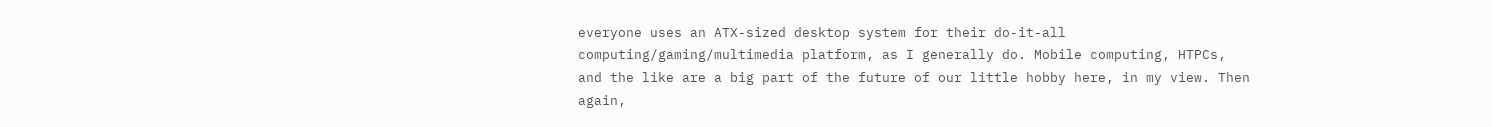everyone uses an ATX-sized desktop system for their do-it-all computing/gaming/multimedia platform, as I generally do. Mobile computing, HTPCs, and the like are a big part of the future of our little hobby here, in my view. Then again,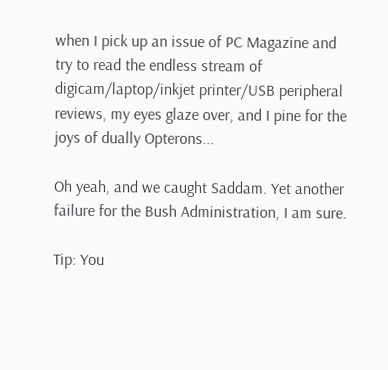when I pick up an issue of PC Magazine and try to read the endless stream of digicam/laptop/inkjet printer/USB peripheral reviews, my eyes glaze over, and I pine for the joys of dually Opterons...

Oh yeah, and we caught Saddam. Yet another failure for the Bush Administration, I am sure.

Tip: You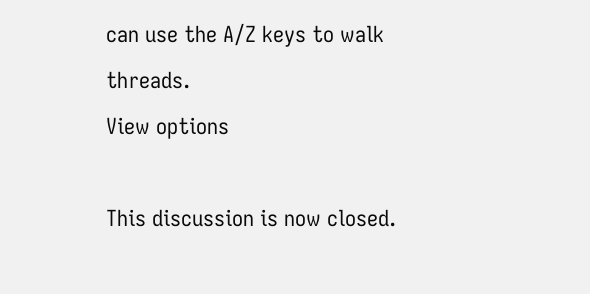can use the A/Z keys to walk threads.
View options

This discussion is now closed.